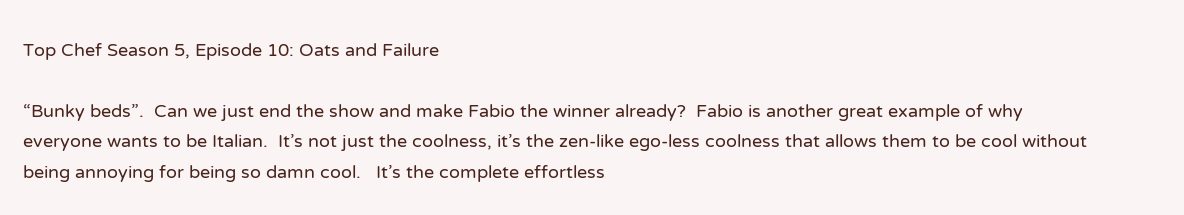Top Chef Season 5, Episode 10: Oats and Failure

“Bunky beds”.  Can we just end the show and make Fabio the winner already?  Fabio is another great example of why everyone wants to be Italian.  It’s not just the coolness, it’s the zen-like ego-less coolness that allows them to be cool without being annoying for being so damn cool.   It’s the complete effortless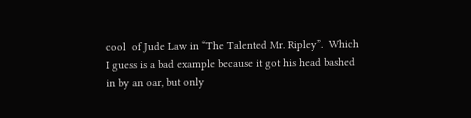cool  of Jude Law in “The Talented Mr. Ripley”.  Which I guess is a bad example because it got his head bashed in by an oar, but only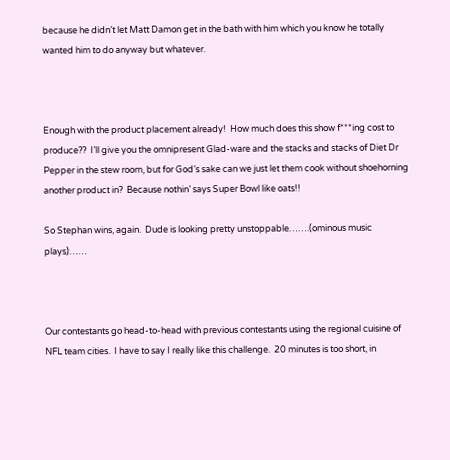because he didn’t let Matt Damon get in the bath with him which you know he totally wanted him to do anyway but whatever.



Enough with the product placement already!  How much does this show f***ing cost to produce??  I’ll give you the omnipresent Glad-ware and the stacks and stacks of Diet Dr Pepper in the stew room, but for God’s sake can we just let them cook without shoehorning another product in?  Because nothin’ says Super Bowl like oats!!

So Stephan wins, again.  Dude is looking pretty unstoppable…….(ominous music plays)……



Our contestants go head-to-head with previous contestants using the regional cuisine of NFL team cities.  I have to say I really like this challenge.  20 minutes is too short, in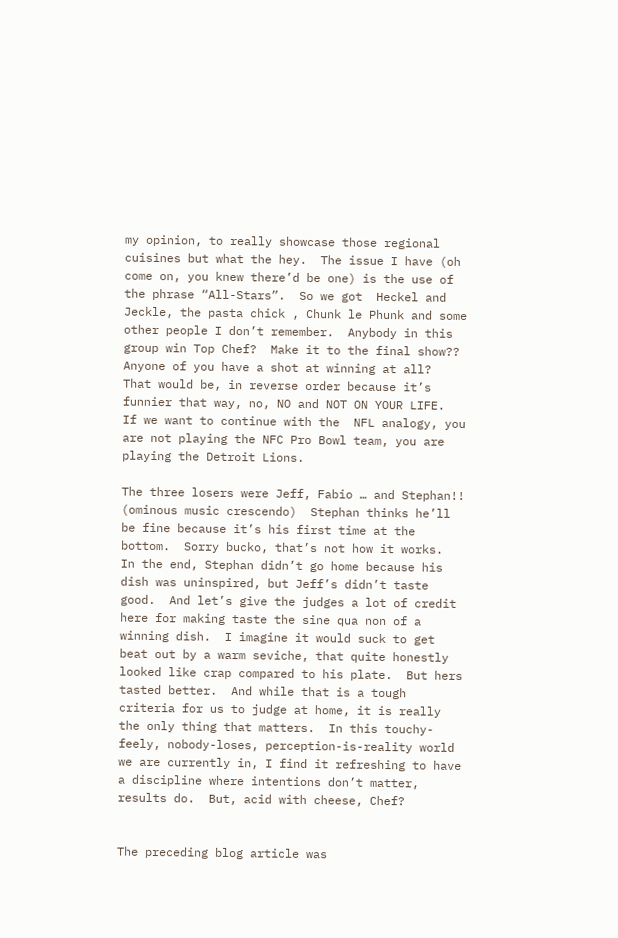my opinion, to really showcase those regional cuisines but what the hey.  The issue I have (oh come on, you knew there’d be one) is the use of the phrase “All-Stars”.  So we got  Heckel and Jeckle, the pasta chick , Chunk le Phunk and some other people I don’t remember.  Anybody in this group win Top Chef?  Make it to the final show??  Anyone of you have a shot at winning at all?  That would be, in reverse order because it’s funnier that way, no, NO and NOT ON YOUR LIFE.  If we want to continue with the  NFL analogy, you are not playing the NFC Pro Bowl team, you are playing the Detroit Lions.

The three losers were Jeff, Fabio … and Stephan!!  (ominous music crescendo)  Stephan thinks he’ll be fine because it’s his first time at the bottom.  Sorry bucko, that’s not how it works.  In the end, Stephan didn’t go home because his dish was uninspired, but Jeff’s didn’t taste good.  And let’s give the judges a lot of credit here for making taste the sine qua non of a winning dish.  I imagine it would suck to get beat out by a warm seviche, that quite honestly looked like crap compared to his plate.  But hers tasted better.  And while that is a tough criteria for us to judge at home, it is really the only thing that matters.  In this touchy-feely, nobody-loses, perception-is-reality world we are currently in, I find it refreshing to have a discipline where intentions don’t matter, results do.  But, acid with cheese, Chef?


The preceding blog article was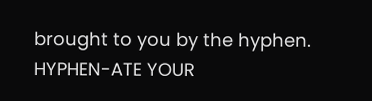brought to you by the hyphen.  HYPHEN-ATE YOUR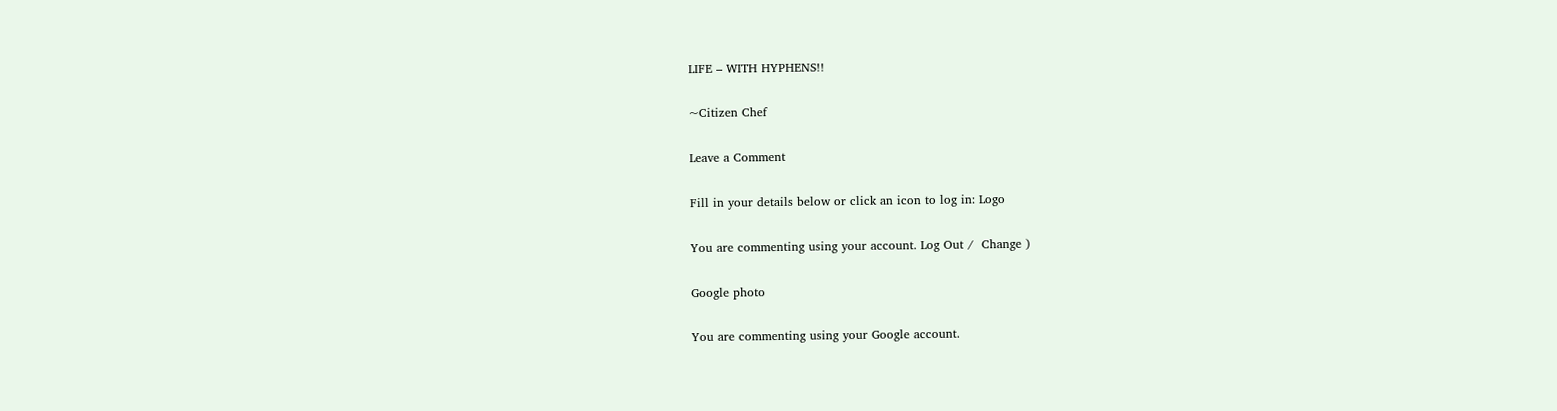LIFE – WITH HYPHENS!!

~Citizen Chef

Leave a Comment

Fill in your details below or click an icon to log in: Logo

You are commenting using your account. Log Out /  Change )

Google photo

You are commenting using your Google account.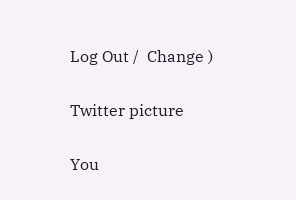Log Out /  Change )

Twitter picture

You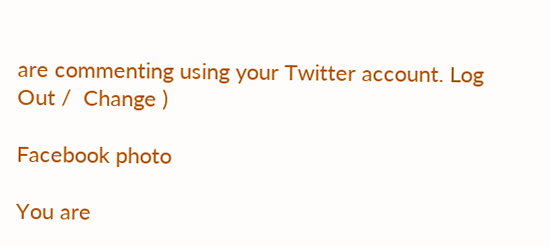are commenting using your Twitter account. Log Out /  Change )

Facebook photo

You are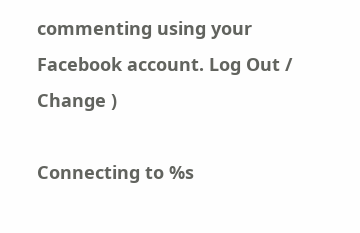commenting using your Facebook account. Log Out /  Change )

Connecting to %s